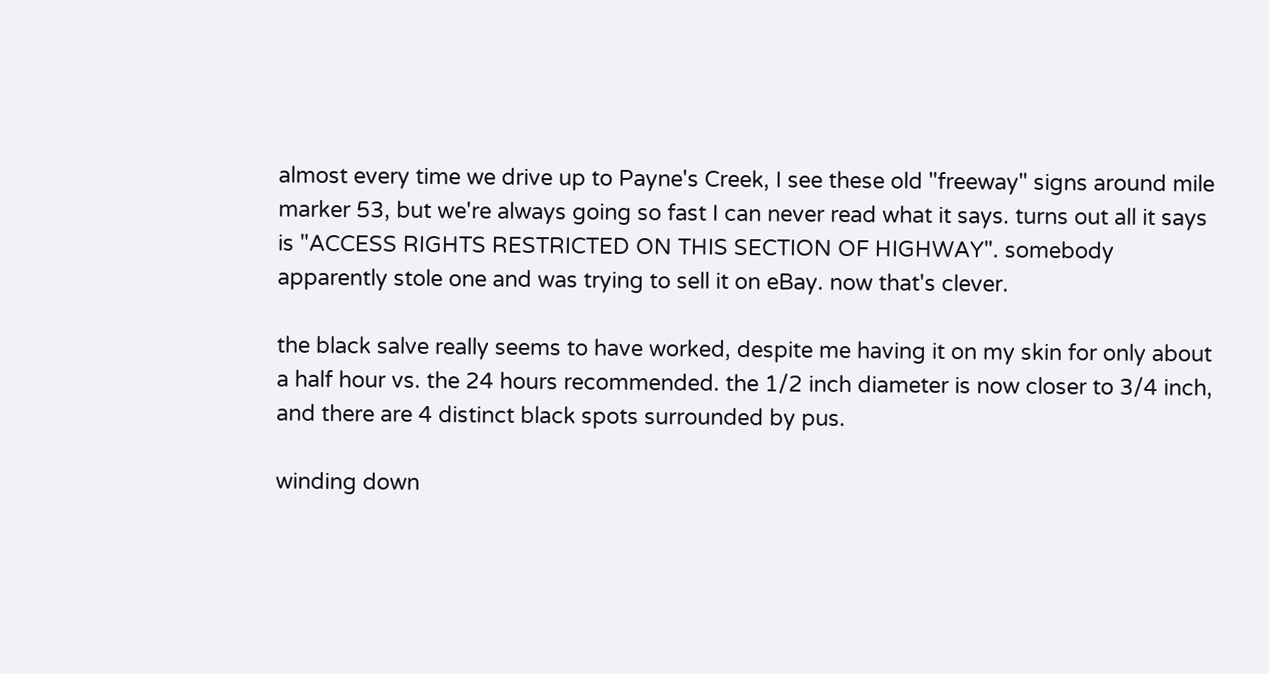almost every time we drive up to Payne's Creek, I see these old "freeway" signs around mile marker 53, but we're always going so fast I can never read what it says. turns out all it says is "ACCESS RIGHTS RESTRICTED ON THIS SECTION OF HIGHWAY". somebody apparently stole one and was trying to sell it on eBay. now that's clever.

the black salve really seems to have worked, despite me having it on my skin for only about a half hour vs. the 24 hours recommended. the 1/2 inch diameter is now closer to 3/4 inch, and there are 4 distinct black spots surrounded by pus.

winding down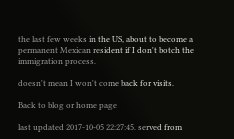the last few weeks in the US, about to become a permanent Mexican resident if I don't botch the immigration process.

doesn't mean I won't come back for visits.

Back to blog or home page

last updated 2017-10-05 22:27:45. served from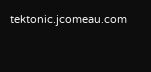tektonic.jcomeau.com